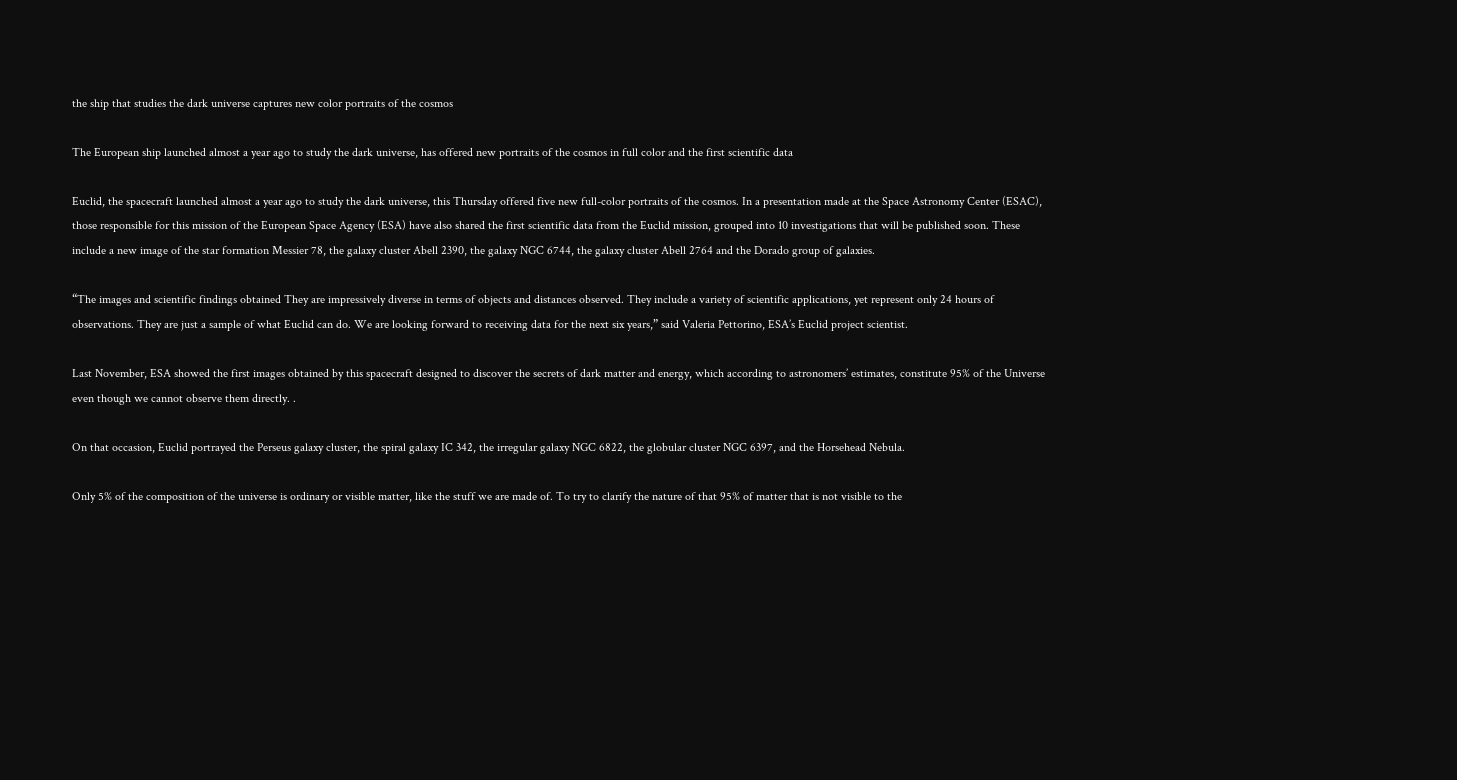the ship that studies the dark universe captures new color portraits of the cosmos

The European ship launched almost a year ago to study the dark universe, has offered new portraits of the cosmos in full color and the first scientific data

Euclid, the spacecraft launched almost a year ago to study the dark universe, this Thursday offered five new full-color portraits of the cosmos. In a presentation made at the Space Astronomy Center (ESAC), those responsible for this mission of the European Space Agency (ESA) have also shared the first scientific data from the Euclid mission, grouped into 10 investigations that will be published soon. These include a new image of the star formation Messier 78, the galaxy cluster Abell 2390, the galaxy NGC 6744, the galaxy cluster Abell 2764 and the Dorado group of galaxies.

“The images and scientific findings obtained They are impressively diverse in terms of objects and distances observed. They include a variety of scientific applications, yet represent only 24 hours of observations. They are just a sample of what Euclid can do. We are looking forward to receiving data for the next six years,” said Valeria Pettorino, ESA’s Euclid project scientist.

Last November, ESA showed the first images obtained by this spacecraft designed to discover the secrets of dark matter and energy, which according to astronomers’ estimates, constitute 95% of the Universe even though we cannot observe them directly. .

On that occasion, Euclid portrayed the Perseus galaxy cluster, the spiral galaxy IC 342, the irregular galaxy NGC 6822, the globular cluster NGC 6397, and the Horsehead Nebula.

Only 5% of the composition of the universe is ordinary or visible matter, like the stuff we are made of. To try to clarify the nature of that 95% of matter that is not visible to the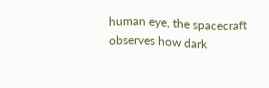human eye, the spacecraft observes how dark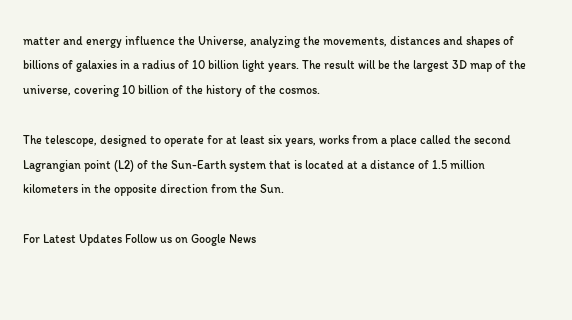matter and energy influence the Universe, analyzing the movements, distances and shapes of billions of galaxies in a radius of 10 billion light years. The result will be the largest 3D map of the universe, covering 10 billion of the history of the cosmos.

The telescope, designed to operate for at least six years, works from a place called the second Lagrangian point (L2) of the Sun-Earth system that is located at a distance of 1.5 million kilometers in the opposite direction from the Sun.

For Latest Updates Follow us on Google News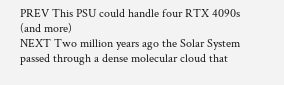PREV This PSU could handle four RTX 4090s (and more)
NEXT Two million years ago the Solar System passed through a dense molecular cloud that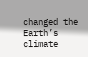changed the Earth’s climate